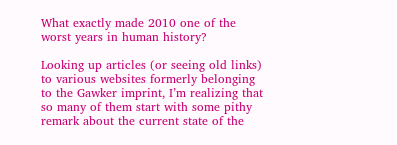What exactly made 2010 one of the worst years in human history?

Looking up articles (or seeing old links) to various websites formerly belonging to the Gawker imprint, I’m realizing that so many of them start with some pithy remark about the current state of the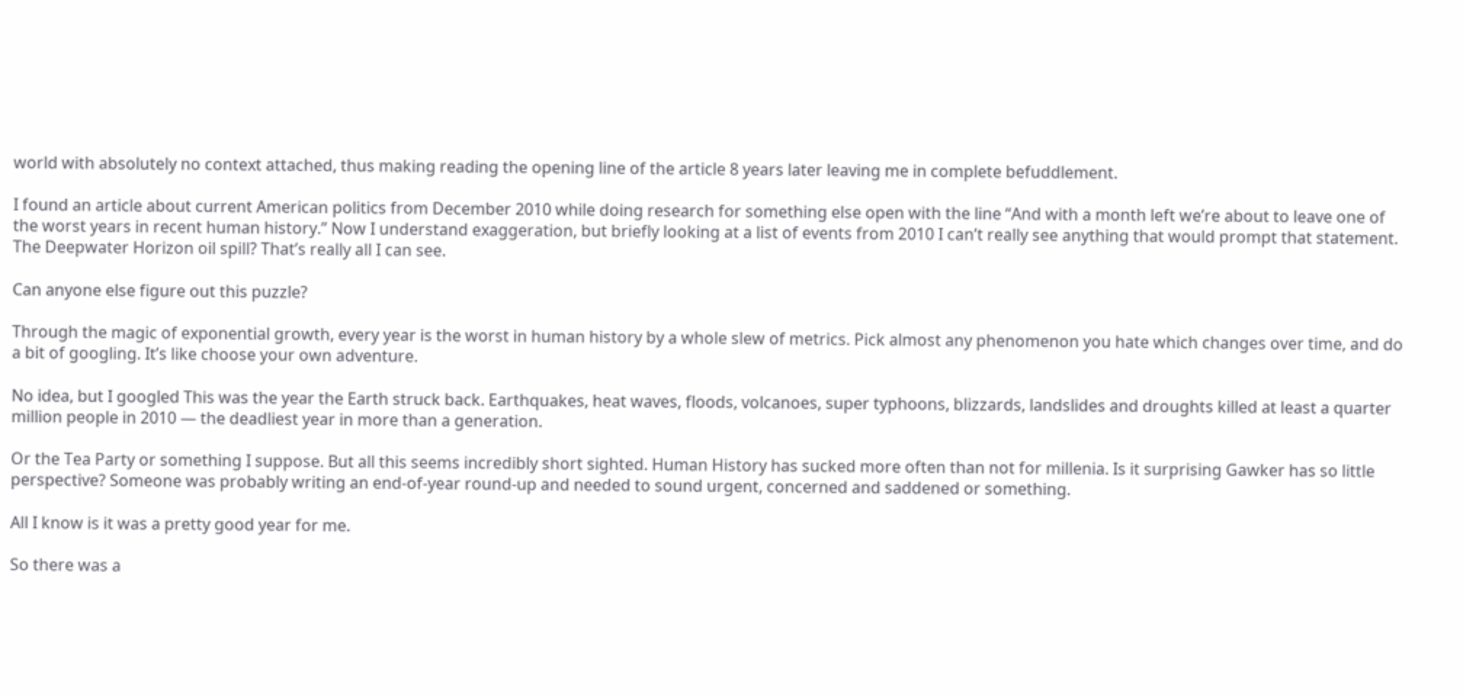world with absolutely no context attached, thus making reading the opening line of the article 8 years later leaving me in complete befuddlement.

I found an article about current American politics from December 2010 while doing research for something else open with the line “And with a month left we’re about to leave one of the worst years in recent human history.” Now I understand exaggeration, but briefly looking at a list of events from 2010 I can’t really see anything that would prompt that statement. The Deepwater Horizon oil spill? That’s really all I can see.

Can anyone else figure out this puzzle?

Through the magic of exponential growth, every year is the worst in human history by a whole slew of metrics. Pick almost any phenomenon you hate which changes over time, and do a bit of googling. It’s like choose your own adventure.

No idea, but I googled This was the year the Earth struck back. Earthquakes, heat waves, floods, volcanoes, super typhoons, blizzards, landslides and droughts killed at least a quarter million people in 2010 — the deadliest year in more than a generation.

Or the Tea Party or something I suppose. But all this seems incredibly short sighted. Human History has sucked more often than not for millenia. Is it surprising Gawker has so little perspective? Someone was probably writing an end-of-year round-up and needed to sound urgent, concerned and saddened or something.

All I know is it was a pretty good year for me.

So there was a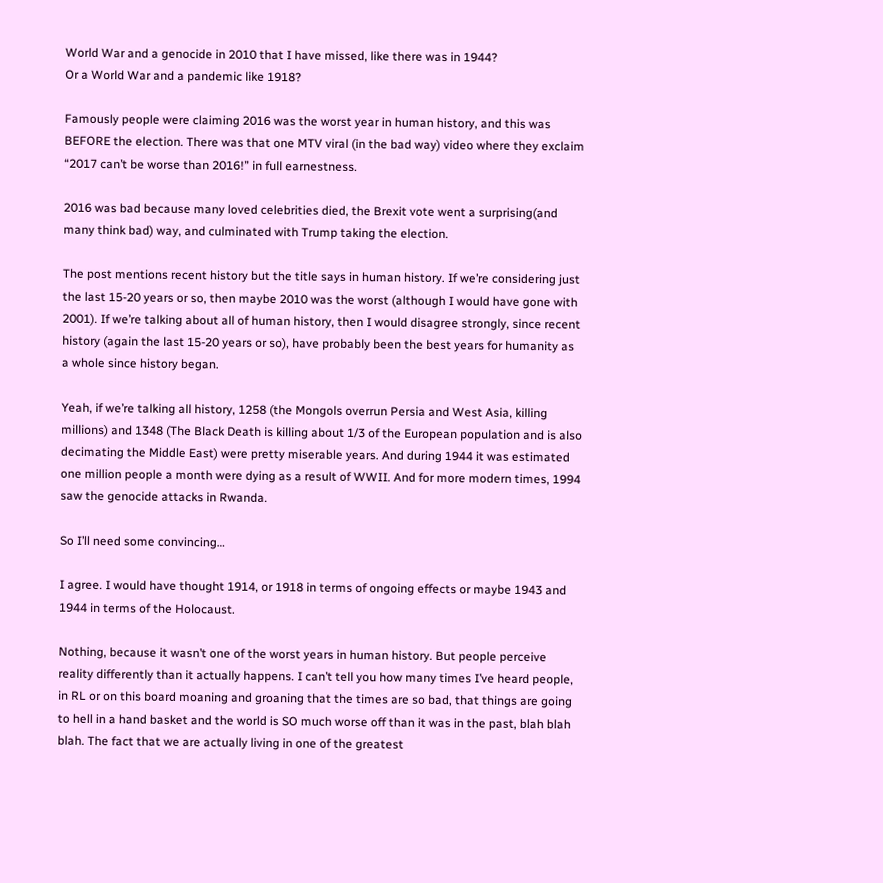World War and a genocide in 2010 that I have missed, like there was in 1944?
Or a World War and a pandemic like 1918?

Famously people were claiming 2016 was the worst year in human history, and this was BEFORE the election. There was that one MTV viral (in the bad way) video where they exclaim “2017 can’t be worse than 2016!” in full earnestness.

2016 was bad because many loved celebrities died, the Brexit vote went a surprising(and many think bad) way, and culminated with Trump taking the election.

The post mentions recent history but the title says in human history. If we’re considering just the last 15-20 years or so, then maybe 2010 was the worst (although I would have gone with 2001). If we’re talking about all of human history, then I would disagree strongly, since recent history (again the last 15-20 years or so), have probably been the best years for humanity as a whole since history began.

Yeah, if we’re talking all history, 1258 (the Mongols overrun Persia and West Asia, killing millions) and 1348 (The Black Death is killing about 1/3 of the European population and is also decimating the Middle East) were pretty miserable years. And during 1944 it was estimated one million people a month were dying as a result of WWII. And for more modern times, 1994 saw the genocide attacks in Rwanda.

So I’ll need some convincing…

I agree. I would have thought 1914, or 1918 in terms of ongoing effects or maybe 1943 and 1944 in terms of the Holocaust.

Nothing, because it wasn’t one of the worst years in human history. But people perceive reality differently than it actually happens. I can’t tell you how many times I’ve heard people, in RL or on this board moaning and groaning that the times are so bad, that things are going to hell in a hand basket and the world is SO much worse off than it was in the past, blah blah blah. The fact that we are actually living in one of the greatest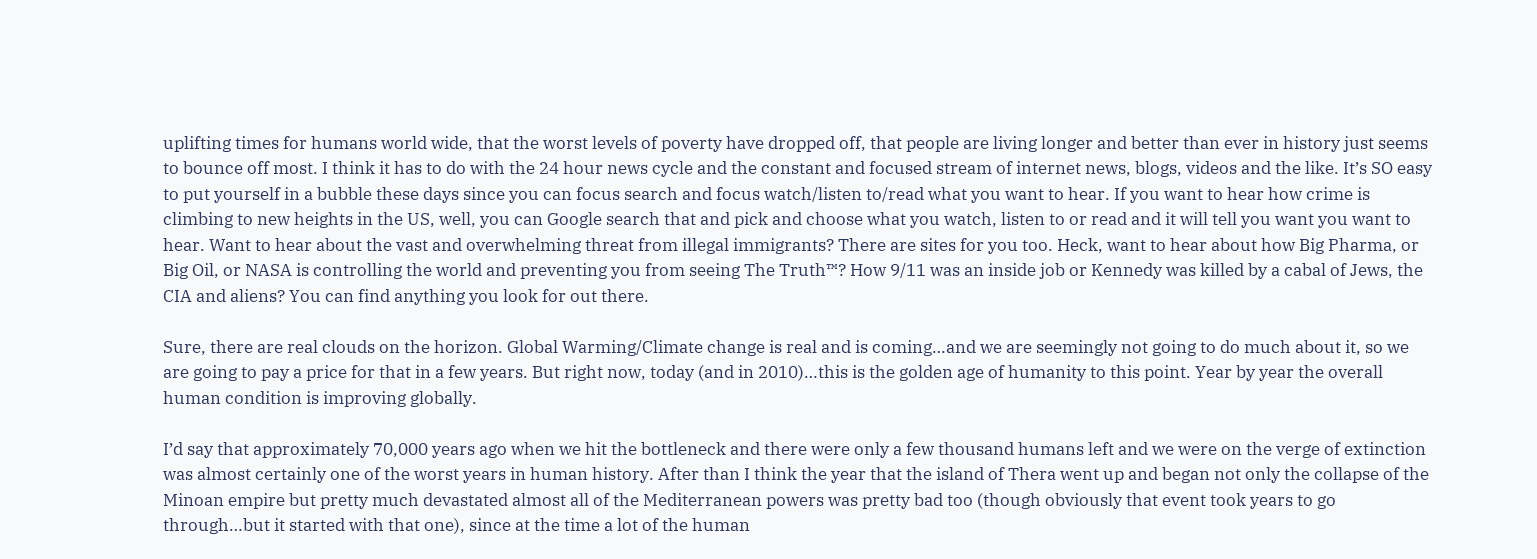uplifting times for humans world wide, that the worst levels of poverty have dropped off, that people are living longer and better than ever in history just seems to bounce off most. I think it has to do with the 24 hour news cycle and the constant and focused stream of internet news, blogs, videos and the like. It’s SO easy to put yourself in a bubble these days since you can focus search and focus watch/listen to/read what you want to hear. If you want to hear how crime is climbing to new heights in the US, well, you can Google search that and pick and choose what you watch, listen to or read and it will tell you want you want to hear. Want to hear about the vast and overwhelming threat from illegal immigrants? There are sites for you too. Heck, want to hear about how Big Pharma, or Big Oil, or NASA is controlling the world and preventing you from seeing The Truth™? How 9/11 was an inside job or Kennedy was killed by a cabal of Jews, the CIA and aliens? You can find anything you look for out there.

Sure, there are real clouds on the horizon. Global Warming/Climate change is real and is coming…and we are seemingly not going to do much about it, so we are going to pay a price for that in a few years. But right now, today (and in 2010)…this is the golden age of humanity to this point. Year by year the overall human condition is improving globally.

I’d say that approximately 70,000 years ago when we hit the bottleneck and there were only a few thousand humans left and we were on the verge of extinction was almost certainly one of the worst years in human history. After than I think the year that the island of Thera went up and began not only the collapse of the Minoan empire but pretty much devastated almost all of the Mediterranean powers was pretty bad too (though obviously that event took years to go through…but it started with that one), since at the time a lot of the human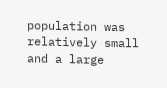population was relatively small and a large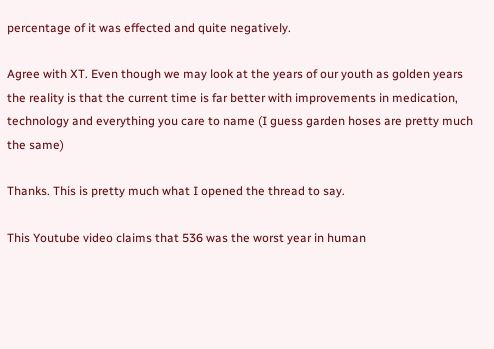percentage of it was effected and quite negatively.

Agree with XT. Even though we may look at the years of our youth as golden years the reality is that the current time is far better with improvements in medication, technology and everything you care to name (I guess garden hoses are pretty much the same)

Thanks. This is pretty much what I opened the thread to say.

This Youtube video claims that 536 was the worst year in human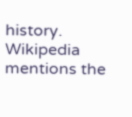history. Wikipedia mentions the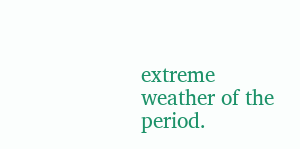extreme weather of the period.